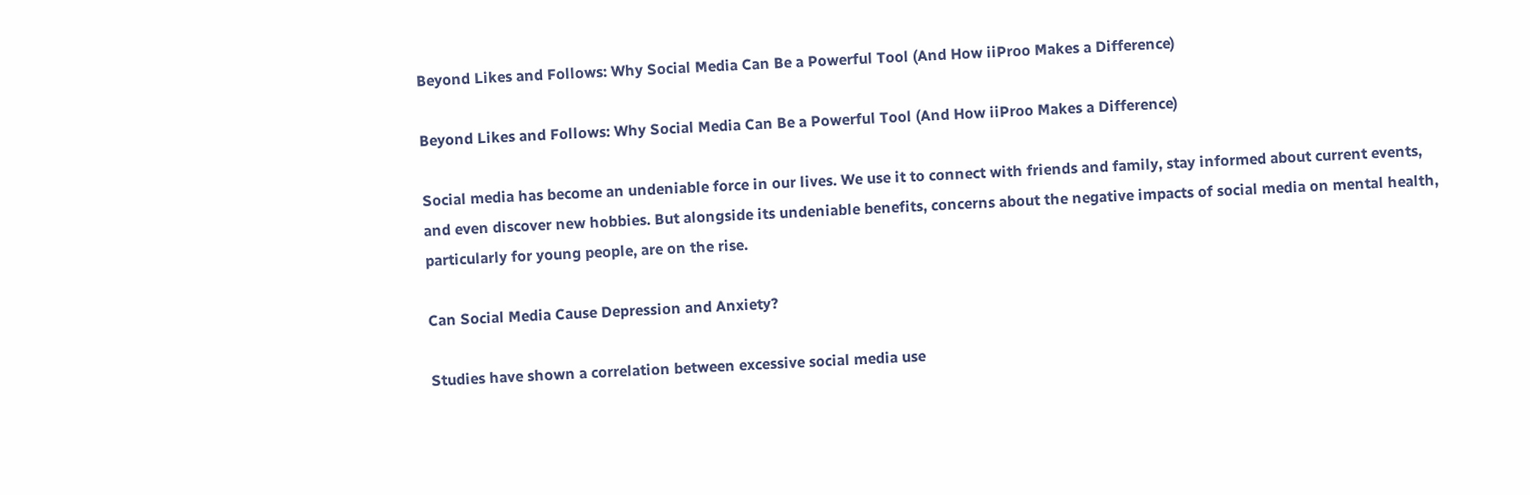Beyond Likes and Follows: Why Social Media Can Be a Powerful Tool (And How iiProo Makes a Difference)

Beyond Likes and Follows: Why Social Media Can Be a Powerful Tool (And How iiProo Makes a Difference)

Social media has become an undeniable force in our lives. We use it to connect with friends and family, stay informed about current events, and even discover new hobbies. But alongside its undeniable benefits, concerns about the negative impacts of social media on mental health, particularly for young people, are on the rise.

Can Social Media Cause Depression and Anxiety?

Studies have shown a correlation between excessive social media use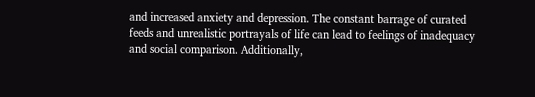and increased anxiety and depression. The constant barrage of curated feeds and unrealistic portrayals of life can lead to feelings of inadequacy and social comparison. Additionally,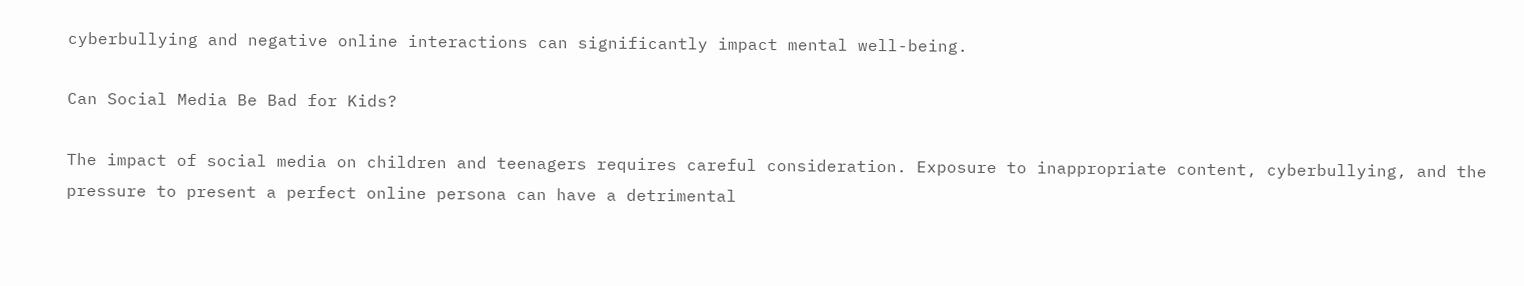cyberbullying and negative online interactions can significantly impact mental well-being.

Can Social Media Be Bad for Kids?

The impact of social media on children and teenagers requires careful consideration. Exposure to inappropriate content, cyberbullying, and the pressure to present a perfect online persona can have a detrimental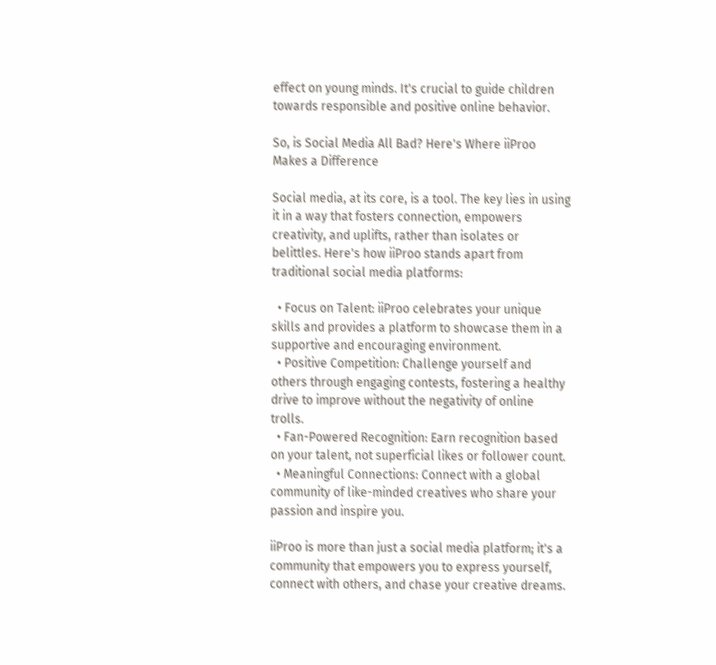effect on young minds. It's crucial to guide children towards responsible and positive online behavior.

So, is Social Media All Bad? Here's Where iiProo Makes a Difference

Social media, at its core, is a tool. The key lies in using it in a way that fosters connection, empowers creativity, and uplifts, rather than isolates or belittles. Here's how iiProo stands apart from traditional social media platforms:

  • Focus on Talent: iiProo celebrates your unique skills and provides a platform to showcase them in a supportive and encouraging environment.
  • Positive Competition: Challenge yourself and others through engaging contests, fostering a healthy drive to improve without the negativity of online trolls.
  • Fan-Powered Recognition: Earn recognition based on your talent, not superficial likes or follower count.
  • Meaningful Connections: Connect with a global community of like-minded creatives who share your passion and inspire you.

iiProo is more than just a social media platform; it's a community that empowers you to express yourself, connect with others, and chase your creative dreams.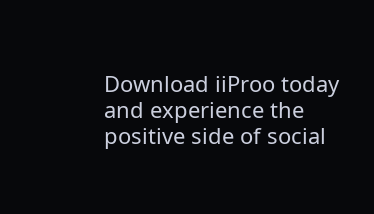Download iiProo today and experience the positive side of social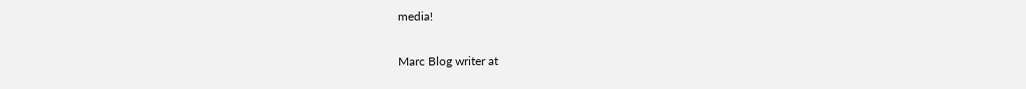media!

Marc Blog writer at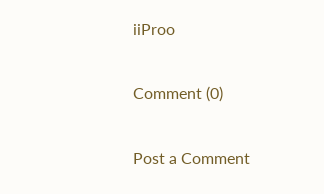iiProo

Comment (0)

Post a Comment